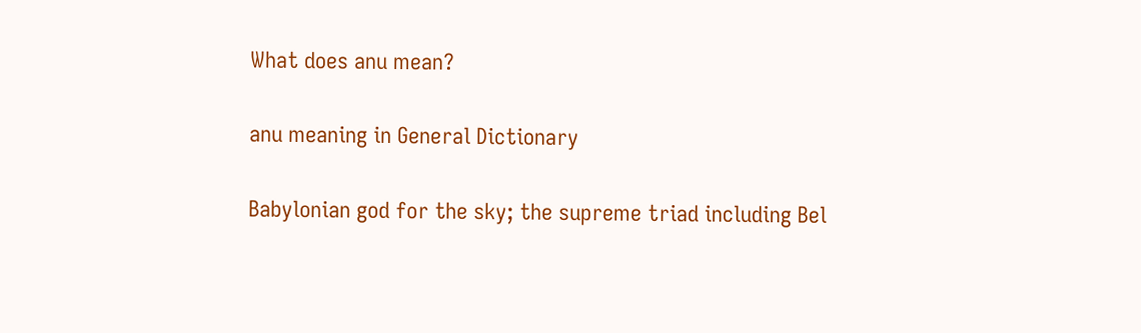What does anu mean?

anu meaning in General Dictionary

Babylonian god for the sky; the supreme triad including Bel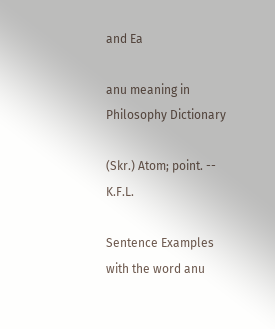and Ea

anu meaning in Philosophy Dictionary

(Skr.) Atom; point. -- K.F.L.

Sentence Examples with the word anu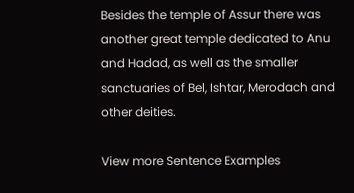Besides the temple of Assur there was another great temple dedicated to Anu and Hadad, as well as the smaller sanctuaries of Bel, Ishtar, Merodach and other deities.

View more Sentence Examples